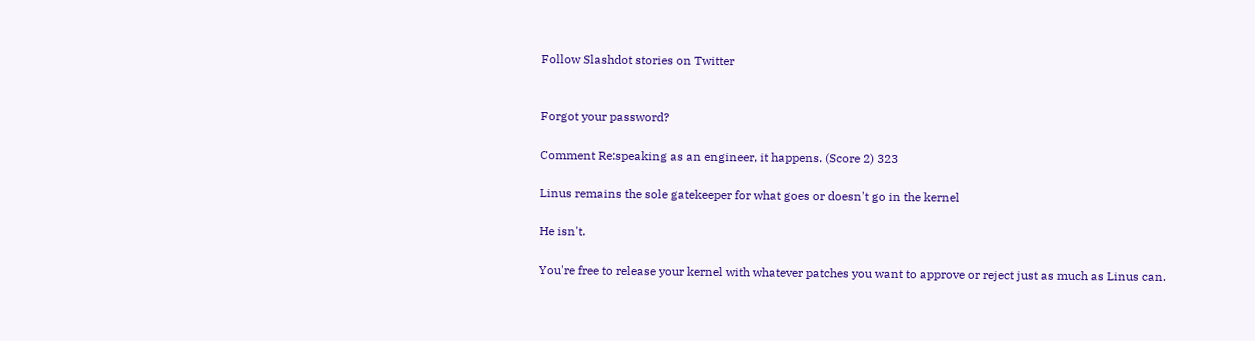Follow Slashdot stories on Twitter


Forgot your password?

Comment Re:speaking as an engineer, it happens. (Score 2) 323

Linus remains the sole gatekeeper for what goes or doesn't go in the kernel

He isn't.

You're free to release your kernel with whatever patches you want to approve or reject just as much as Linus can.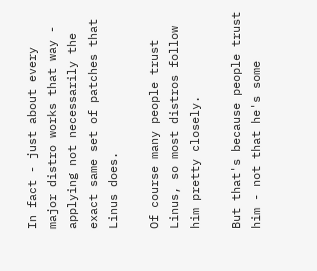In fact - just about every major distro works that way - applying not necessarily the exact same set of patches that Linus does.

Of course many people trust Linus, so most distros follow him pretty closely.

But that's because people trust him - not that he's some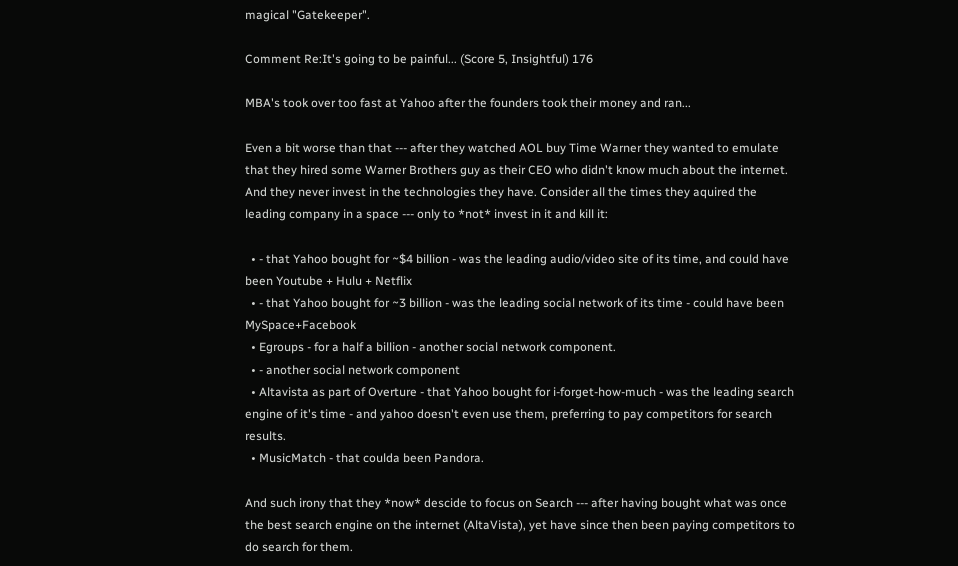magical "Gatekeeper".

Comment Re:It's going to be painful... (Score 5, Insightful) 176

MBA's took over too fast at Yahoo after the founders took their money and ran...

Even a bit worse than that --- after they watched AOL buy Time Warner they wanted to emulate that they hired some Warner Brothers guy as their CEO who didn't know much about the internet. And they never invest in the technologies they have. Consider all the times they aquired the leading company in a space --- only to *not* invest in it and kill it:

  • - that Yahoo bought for ~$4 billion - was the leading audio/video site of its time, and could have been Youtube + Hulu + Netflix
  • - that Yahoo bought for ~3 billion - was the leading social network of its time - could have been MySpace+Facebook
  • Egroups - for a half a billion - another social network component.
  • - another social network component
  • Altavista as part of Overture - that Yahoo bought for i-forget-how-much - was the leading search engine of it's time - and yahoo doesn't even use them, preferring to pay competitors for search results.
  • MusicMatch - that coulda been Pandora.

And such irony that they *now* descide to focus on Search --- after having bought what was once the best search engine on the internet (AltaVista), yet have since then been paying competitors to do search for them.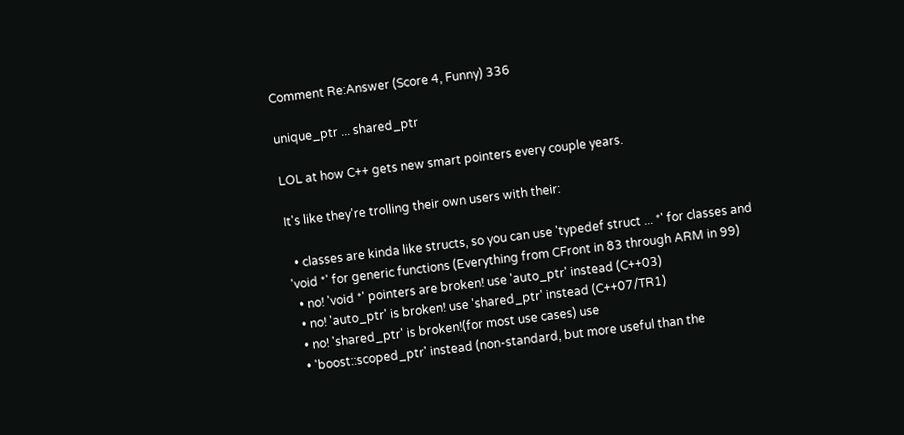Comment Re:Answer (Score 4, Funny) 336

unique_ptr ... shared_ptr

LOL at how C++ gets new smart pointers every couple years.

It's like they're trolling their own users with their:

  • classes are kinda like structs, so you can use 'typedef struct ... *' for classes and 'void *' for generic functions (Everything from CFront in 83 through ARM in 99)
  • no! 'void *' pointers are broken! use 'auto_ptr' instead (C++03)
  • no! 'auto_ptr' is broken! use 'shared_ptr' instead (C++07/TR1)
  • no! 'shared_ptr' is broken!(for most use cases) use
  • 'boost::scoped_ptr' instead (non-standard, but more useful than the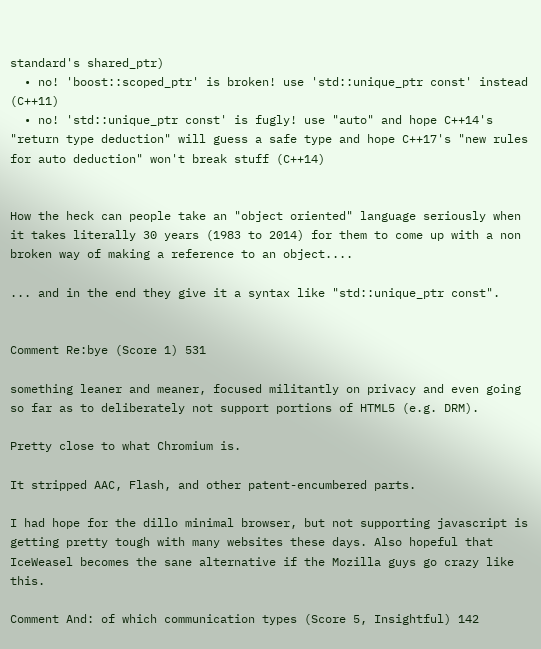standard's shared_ptr)
  • no! 'boost::scoped_ptr' is broken! use 'std::unique_ptr const' instead (C++11)
  • no! 'std::unique_ptr const' is fugly! use "auto" and hope C++14's "return type deduction" will guess a safe type and hope C++17's "new rules for auto deduction" won't break stuff (C++14)


How the heck can people take an "object oriented" language seriously when it takes literally 30 years (1983 to 2014) for them to come up with a non broken way of making a reference to an object....

... and in the end they give it a syntax like "std::unique_ptr const".


Comment Re:bye (Score 1) 531

something leaner and meaner, focused militantly on privacy and even going so far as to deliberately not support portions of HTML5 (e.g. DRM).

Pretty close to what Chromium is.

It stripped AAC, Flash, and other patent-encumbered parts.

I had hope for the dillo minimal browser, but not supporting javascript is getting pretty tough with many websites these days. Also hopeful that IceWeasel becomes the sane alternative if the Mozilla guys go crazy like this.

Comment And: of which communication types (Score 5, Insightful) 142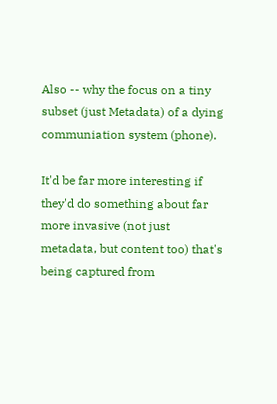Also -- why the focus on a tiny subset (just Metadata) of a dying communiation system (phone).

It'd be far more interesting if they'd do something about far more invasive (not just metadata, but content too) that's being captured from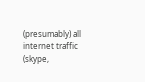(presumably) all internet traffic (skype,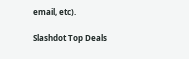email, etc).

Slashdot Top Deals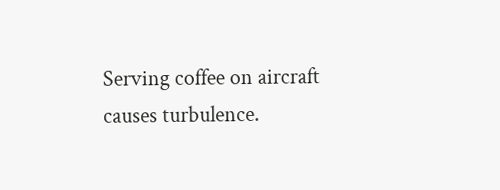Serving coffee on aircraft causes turbulence.